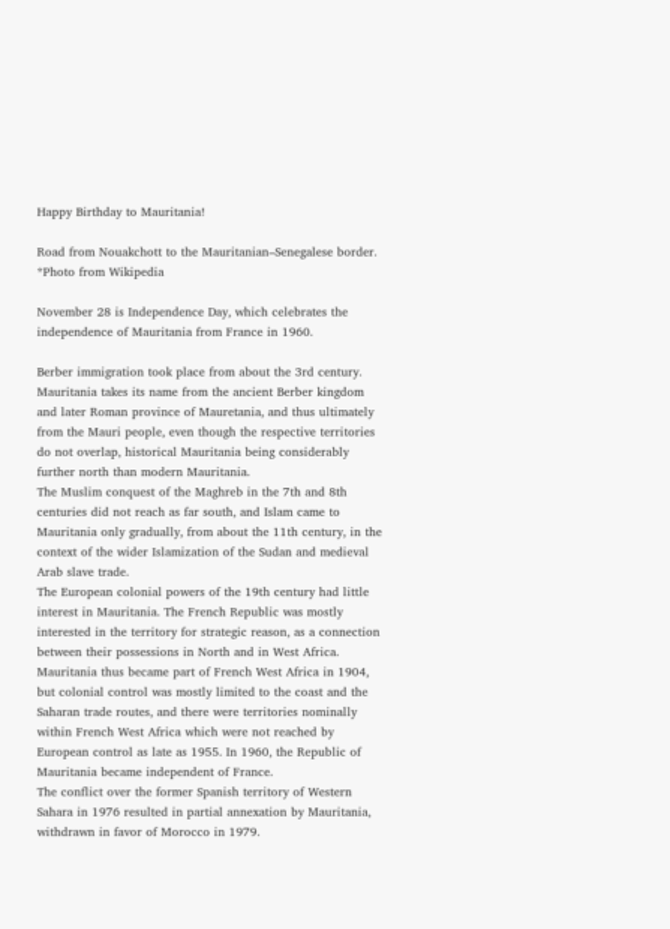Happy Birthday to Mauritania!

Road from Nouakchott to the Mauritanian–Senegalese border. *Photo from Wikipedia

November 28 is Independence Day, which celebrates the independence of Mauritania from France in 1960.

Berber immigration took place from about the 3rd century. Mauritania takes its name from the ancient Berber kingdom and later Roman province of Mauretania, and thus ultimately from the Mauri people, even though the respective territories do not overlap, historical Mauritania being considerably further north than modern Mauritania.
The Muslim conquest of the Maghreb in the 7th and 8th centuries did not reach as far south, and Islam came to Mauritania only gradually, from about the 11th century, in the context of the wider Islamization of the Sudan and medieval Arab slave trade.
The European colonial powers of the 19th century had little interest in Mauritania. The French Republic was mostly interested in the territory for strategic reason, as a connection between their possessions in North and in West Africa. Mauritania thus became part of French West Africa in 1904, but colonial control was mostly limited to the coast and the Saharan trade routes, and there were territories nominally within French West Africa which were not reached by European control as late as 1955. In 1960, the Republic of Mauritania became independent of France.
The conflict over the former Spanish territory of Western Sahara in 1976 resulted in partial annexation by Mauritania, withdrawn in favor of Morocco in 1979.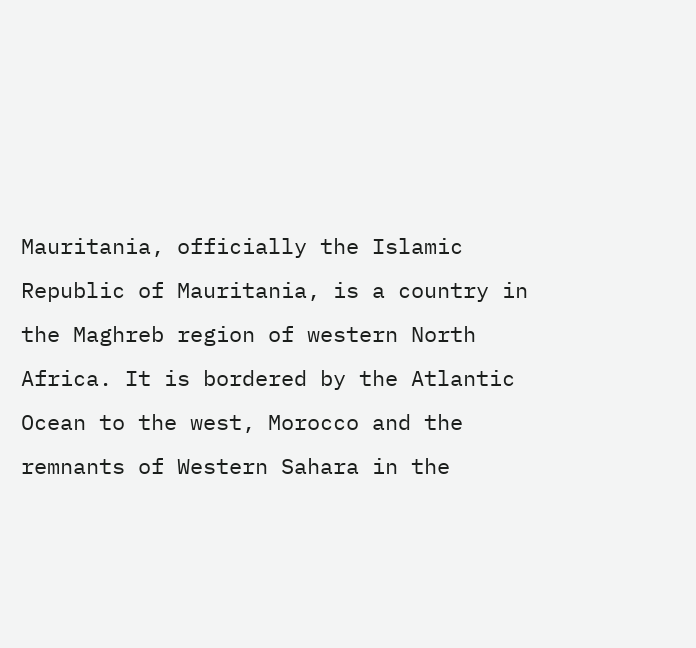Mauritania, officially the Islamic Republic of Mauritania, is a country in the Maghreb region of western North Africa. It is bordered by the Atlantic Ocean to the west, Morocco and the remnants of Western Sahara in the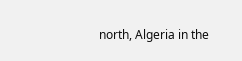north, Algeria in the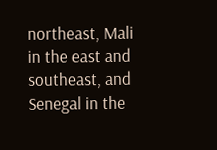northeast, Mali in the east and southeast, and Senegal in the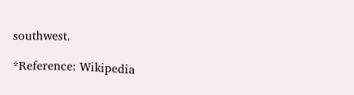southwest.

*Reference: Wikipedia